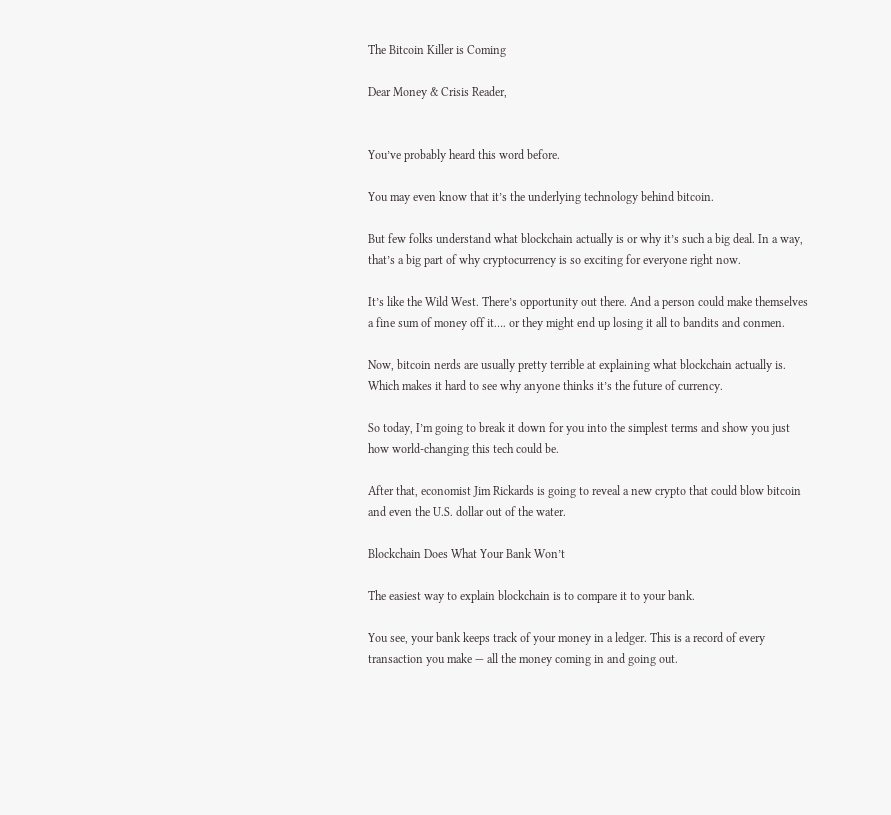The Bitcoin Killer is Coming

Dear Money & Crisis Reader,


You’ve probably heard this word before.

You may even know that it’s the underlying technology behind bitcoin.

But few folks understand what blockchain actually is or why it’s such a big deal. In a way, that’s a big part of why cryptocurrency is so exciting for everyone right now.

It’s like the Wild West. There’s opportunity out there. And a person could make themselves a fine sum of money off it…. or they might end up losing it all to bandits and conmen.

Now, bitcoin nerds are usually pretty terrible at explaining what blockchain actually is. Which makes it hard to see why anyone thinks it’s the future of currency.

So today, I’m going to break it down for you into the simplest terms and show you just how world-changing this tech could be.

After that, economist Jim Rickards is going to reveal a new crypto that could blow bitcoin and even the U.S. dollar out of the water.

Blockchain Does What Your Bank Won’t

The easiest way to explain blockchain is to compare it to your bank.

You see, your bank keeps track of your money in a ledger. This is a record of every transaction you make — all the money coming in and going out.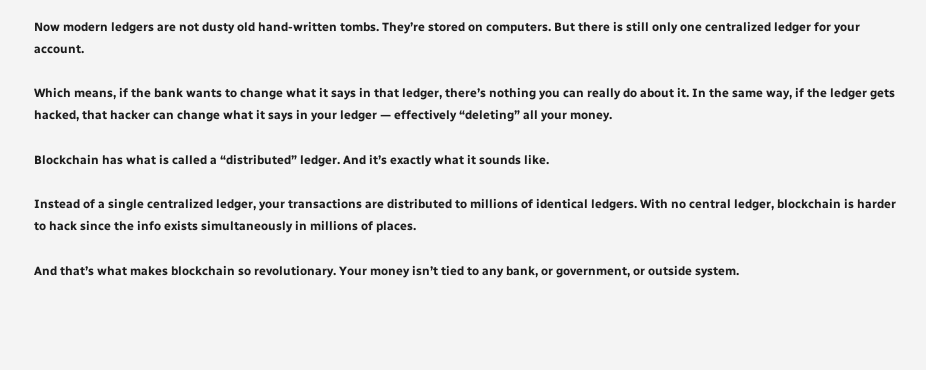Now modern ledgers are not dusty old hand-written tombs. They’re stored on computers. But there is still only one centralized ledger for your account.

Which means, if the bank wants to change what it says in that ledger, there’s nothing you can really do about it. In the same way, if the ledger gets hacked, that hacker can change what it says in your ledger — effectively “deleting” all your money.

Blockchain has what is called a “distributed” ledger. And it’s exactly what it sounds like.

Instead of a single centralized ledger, your transactions are distributed to millions of identical ledgers. With no central ledger, blockchain is harder to hack since the info exists simultaneously in millions of places.

And that’s what makes blockchain so revolutionary. Your money isn’t tied to any bank, or government, or outside system.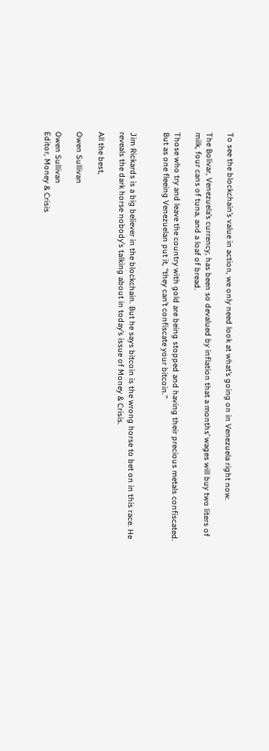To see the blockchain’s value in action, we only need look at what’s going on in Venezuela right now.

The Bolivar, Venezuela’s currency, has been so devalued by inflation that a months’ wages will buy two liters of milk, four cans of tuna, and a loaf of bread.

Those who try and leave the country with gold are being stopped and having their precious metals confiscated. But as one fleeing Venezuelan put it, “they can’t confiscate your bitcoin.”


Jim Rickards is a big believer in the blockchain. But he says bitcoin is the wrong horse to bet on in this race. He reveals the dark horse nobody’s talking about in today’s issue of Money & Crisis.

All the best,

Owen Sullivan

Owen Sullivan
Editor, Money & Crisis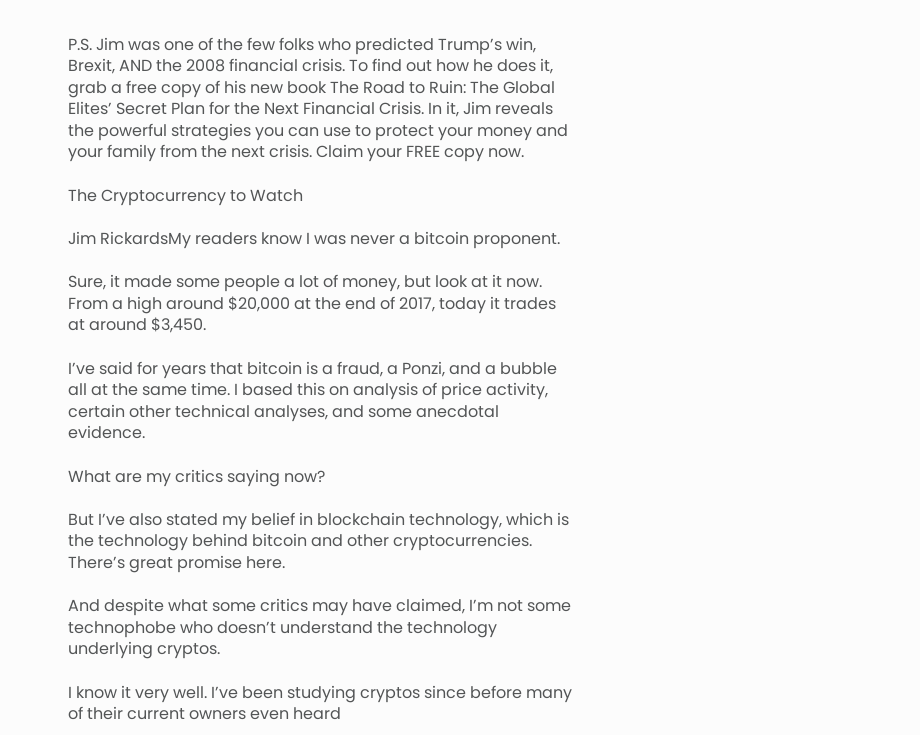P.S. Jim was one of the few folks who predicted Trump’s win, Brexit, AND the 2008 financial crisis. To find out how he does it, grab a free copy of his new book The Road to Ruin: The Global Elites’ Secret Plan for the Next Financial Crisis. In it, Jim reveals the powerful strategies you can use to protect your money and your family from the next crisis. Claim your FREE copy now.

The Cryptocurrency to Watch

Jim RickardsMy readers know I was never a bitcoin proponent.

Sure, it made some people a lot of money, but look at it now. From a high around $20,000 at the end of 2017, today it trades at around $3,450.

I’ve said for years that bitcoin is a fraud, a Ponzi, and a bubble all at the same time. I based this on analysis of price activity, certain other technical analyses, and some anecdotal evidence.

What are my critics saying now?

But I’ve also stated my belief in blockchain technology, which is the technology behind bitcoin and other cryptocurrencies. There’s great promise here.

And despite what some critics may have claimed, I’m not some technophobe who doesn’t understand the technology underlying cryptos.

I know it very well. I’ve been studying cryptos since before many of their current owners even heard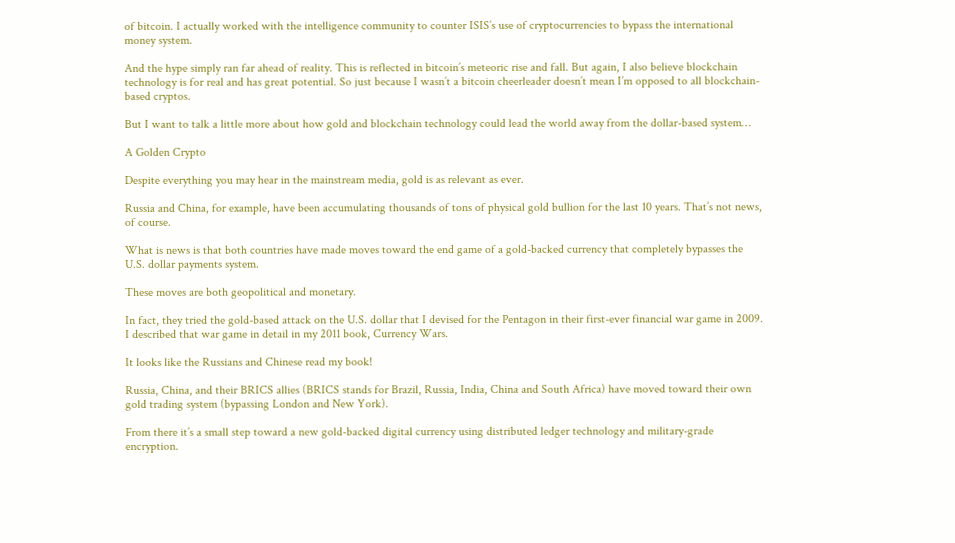of bitcoin. I actually worked with the intelligence community to counter ISIS’s use of cryptocurrencies to bypass the international money system.

And the hype simply ran far ahead of reality. This is reflected in bitcoin’s meteoric rise and fall. But again, I also believe blockchain technology is for real and has great potential. So just because I wasn’t a bitcoin cheerleader doesn’t mean I’m opposed to all blockchain-based cryptos.

But I want to talk a little more about how gold and blockchain technology could lead the world away from the dollar-based system…

A Golden Crypto

Despite everything you may hear in the mainstream media, gold is as relevant as ever.

Russia and China, for example, have been accumulating thousands of tons of physical gold bullion for the last 10 years. That’s not news, of course.

What is news is that both countries have made moves toward the end game of a gold-backed currency that completely bypasses the U.S. dollar payments system.

These moves are both geopolitical and monetary.

In fact, they tried the gold-based attack on the U.S. dollar that I devised for the Pentagon in their first-ever financial war game in 2009. I described that war game in detail in my 2011 book, Currency Wars.

It looks like the Russians and Chinese read my book!

Russia, China, and their BRICS allies (BRICS stands for Brazil, Russia, India, China and South Africa) have moved toward their own gold trading system (bypassing London and New York).

From there it’s a small step toward a new gold-backed digital currency using distributed ledger technology and military-grade encryption.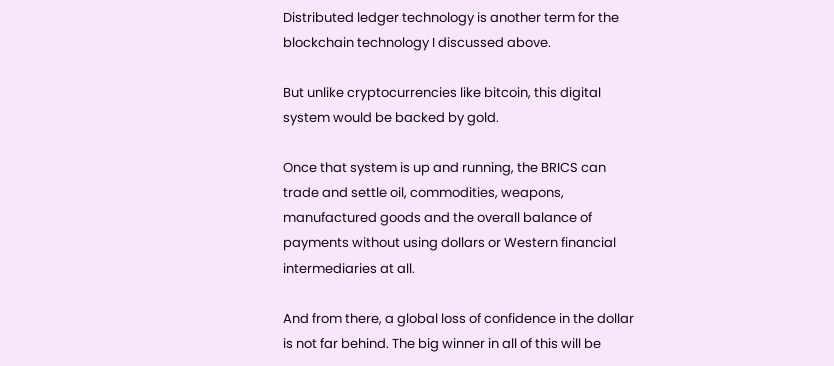Distributed ledger technology is another term for the blockchain technology I discussed above.

But unlike cryptocurrencies like bitcoin, this digital system would be backed by gold.

Once that system is up and running, the BRICS can trade and settle oil, commodities, weapons, manufactured goods and the overall balance of payments without using dollars or Western financial intermediaries at all.

And from there, a global loss of confidence in the dollar is not far behind. The big winner in all of this will be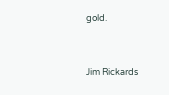gold.


Jim Rickards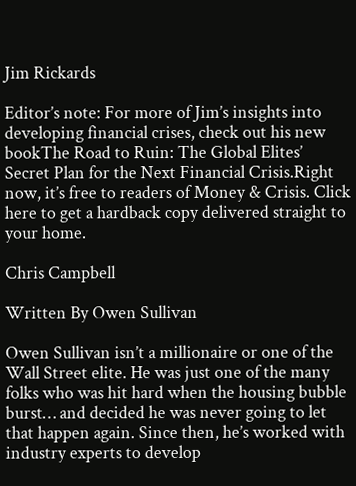Jim Rickards

Editor’s note: For more of Jim’s insights into developing financial crises, check out his new bookThe Road to Ruin: The Global Elites’ Secret Plan for the Next Financial Crisis.Right now, it’s free to readers of Money & Crisis. Click here to get a hardback copy delivered straight to your home.

Chris Campbell

Written By Owen Sullivan

Owen Sullivan isn’t a millionaire or one of the Wall Street elite. He was just one of the many folks who was hit hard when the housing bubble burst… and decided he was never going to let that happen again. Since then, he’s worked with industry experts to develop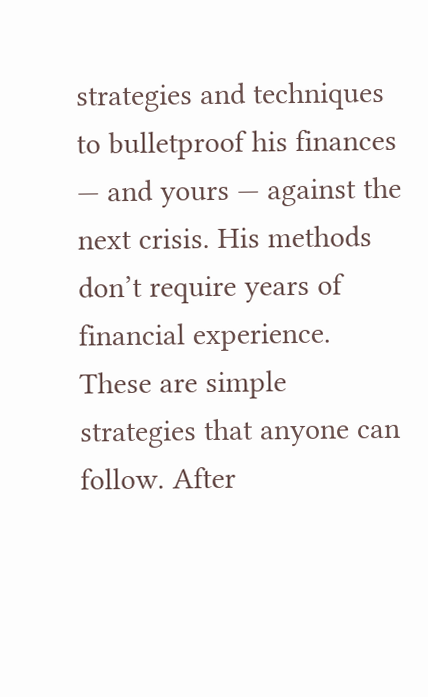strategies and techniques to bulletproof his finances — and yours — against the next crisis. His methods don’t require years of financial experience. These are simple strategies that anyone can follow. After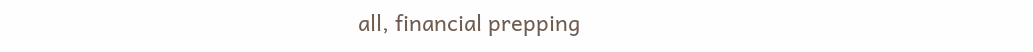all, financial prepping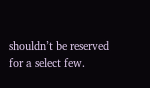shouldn’t be reserved for a select few.